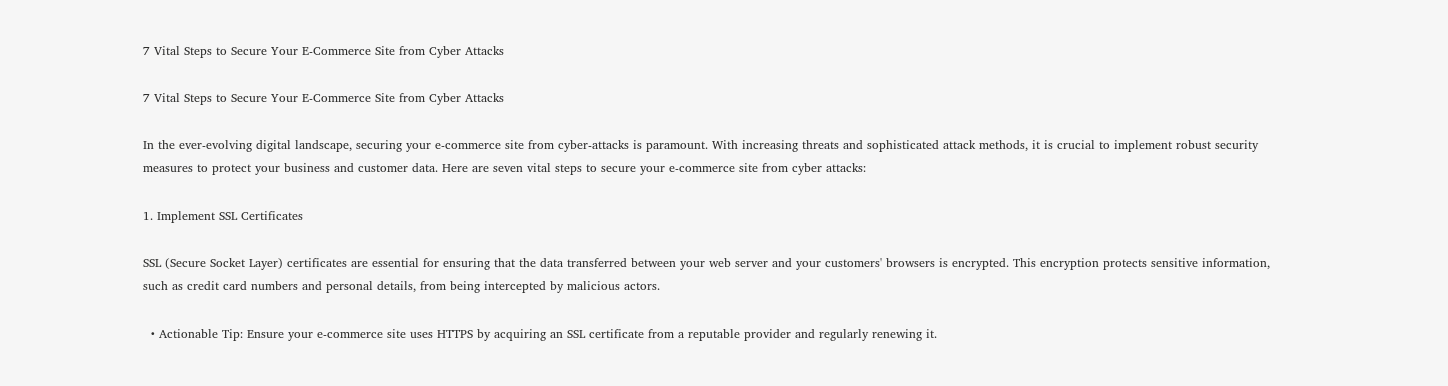7 Vital Steps to Secure Your E-Commerce Site from Cyber Attacks

7 Vital Steps to Secure Your E-Commerce Site from Cyber Attacks

In the ever-evolving digital landscape, securing your e-commerce site from cyber-attacks is paramount. With increasing threats and sophisticated attack methods, it is crucial to implement robust security measures to protect your business and customer data. Here are seven vital steps to secure your e-commerce site from cyber attacks:

1. Implement SSL Certificates

SSL (Secure Socket Layer) certificates are essential for ensuring that the data transferred between your web server and your customers' browsers is encrypted. This encryption protects sensitive information, such as credit card numbers and personal details, from being intercepted by malicious actors.

  • Actionable Tip: Ensure your e-commerce site uses HTTPS by acquiring an SSL certificate from a reputable provider and regularly renewing it.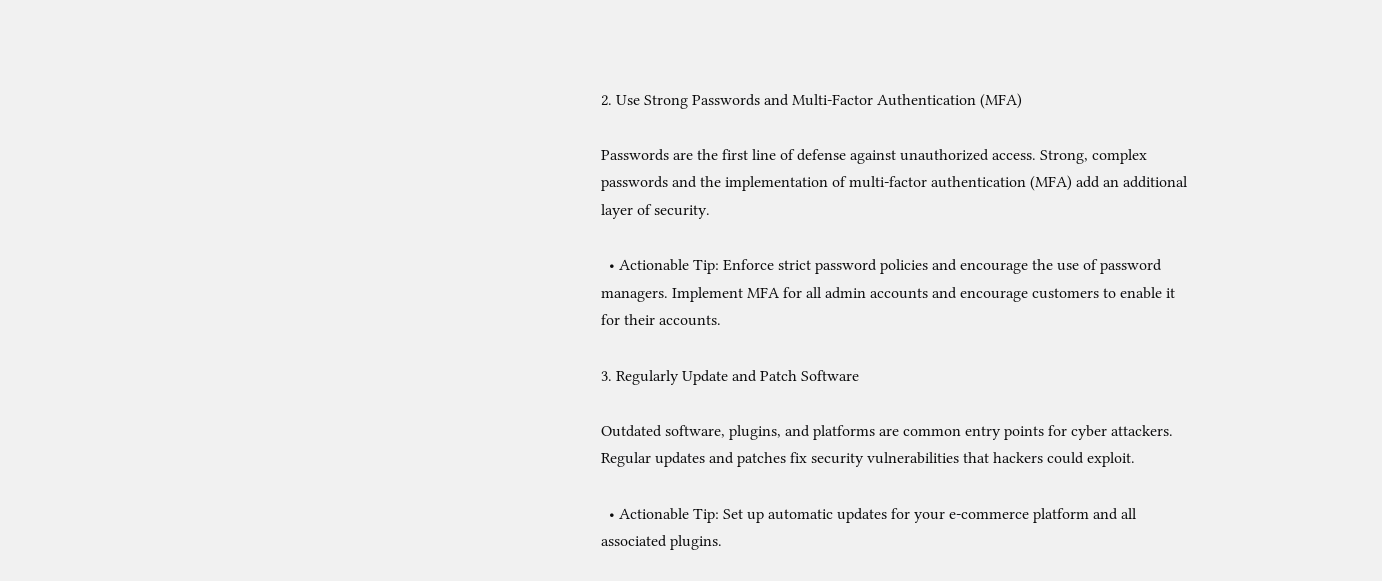2. Use Strong Passwords and Multi-Factor Authentication (MFA)

Passwords are the first line of defense against unauthorized access. Strong, complex passwords and the implementation of multi-factor authentication (MFA) add an additional layer of security.

  • Actionable Tip: Enforce strict password policies and encourage the use of password managers. Implement MFA for all admin accounts and encourage customers to enable it for their accounts.

3. Regularly Update and Patch Software

Outdated software, plugins, and platforms are common entry points for cyber attackers. Regular updates and patches fix security vulnerabilities that hackers could exploit.

  • Actionable Tip: Set up automatic updates for your e-commerce platform and all associated plugins.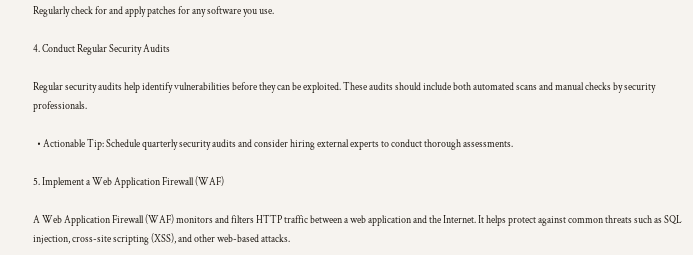Regularly check for and apply patches for any software you use.

4. Conduct Regular Security Audits

Regular security audits help identify vulnerabilities before they can be exploited. These audits should include both automated scans and manual checks by security professionals.

  • Actionable Tip: Schedule quarterly security audits and consider hiring external experts to conduct thorough assessments.

5. Implement a Web Application Firewall (WAF)

A Web Application Firewall (WAF) monitors and filters HTTP traffic between a web application and the Internet. It helps protect against common threats such as SQL injection, cross-site scripting (XSS), and other web-based attacks.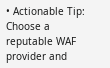• Actionable Tip: Choose a reputable WAF provider and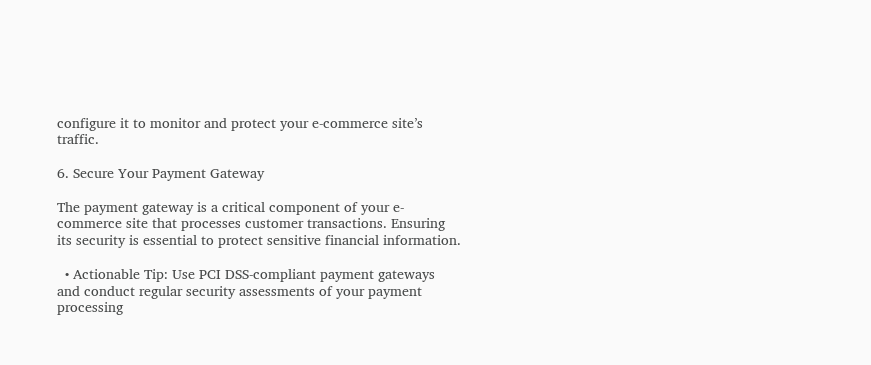configure it to monitor and protect your e-commerce site’s traffic.

6. Secure Your Payment Gateway

The payment gateway is a critical component of your e-commerce site that processes customer transactions. Ensuring its security is essential to protect sensitive financial information.

  • Actionable Tip: Use PCI DSS-compliant payment gateways and conduct regular security assessments of your payment processing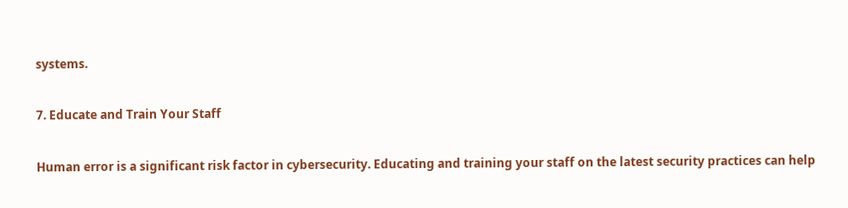systems.

7. Educate and Train Your Staff

Human error is a significant risk factor in cybersecurity. Educating and training your staff on the latest security practices can help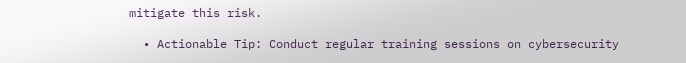mitigate this risk.

  • Actionable Tip: Conduct regular training sessions on cybersecurity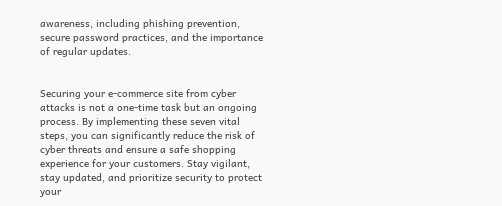awareness, including phishing prevention, secure password practices, and the importance of regular updates.


Securing your e-commerce site from cyber attacks is not a one-time task but an ongoing process. By implementing these seven vital steps, you can significantly reduce the risk of cyber threats and ensure a safe shopping experience for your customers. Stay vigilant, stay updated, and prioritize security to protect your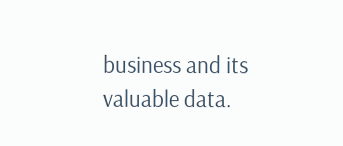business and its valuable data.